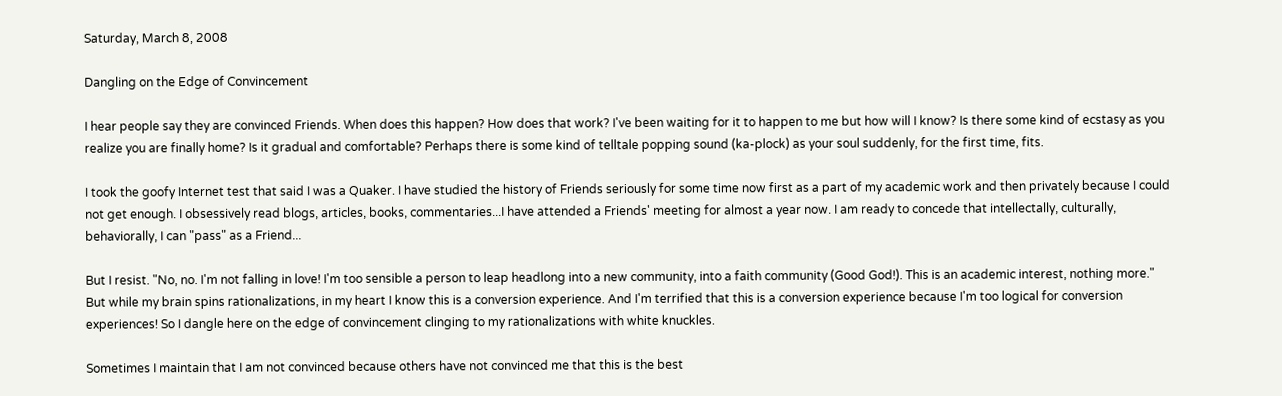Saturday, March 8, 2008

Dangling on the Edge of Convincement

I hear people say they are convinced Friends. When does this happen? How does that work? I've been waiting for it to happen to me but how will I know? Is there some kind of ecstasy as you realize you are finally home? Is it gradual and comfortable? Perhaps there is some kind of telltale popping sound (ka-plock) as your soul suddenly, for the first time, fits.

I took the goofy Internet test that said I was a Quaker. I have studied the history of Friends seriously for some time now first as a part of my academic work and then privately because I could not get enough. I obsessively read blogs, articles, books, commentaries...I have attended a Friends' meeting for almost a year now. I am ready to concede that intellectally, culturally, behaviorally, I can "pass" as a Friend...

But I resist. "No, no. I'm not falling in love! I'm too sensible a person to leap headlong into a new community, into a faith community (Good God!). This is an academic interest, nothing more." But while my brain spins rationalizations, in my heart I know this is a conversion experience. And I'm terrified that this is a conversion experience because I'm too logical for conversion experiences! So I dangle here on the edge of convincement clinging to my rationalizations with white knuckles.

Sometimes I maintain that I am not convinced because others have not convinced me that this is the best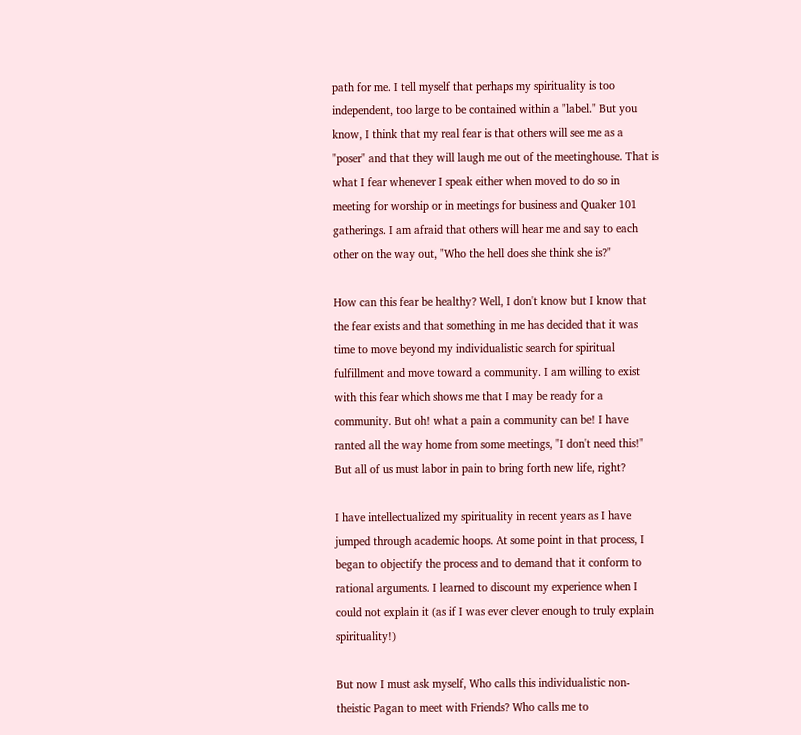path for me. I tell myself that perhaps my spirituality is too independent, too large to be contained within a "label." But you know, I think that my real fear is that others will see me as a "poser" and that they will laugh me out of the meetinghouse. That is what I fear whenever I speak either when moved to do so in meeting for worship or in meetings for business and Quaker 101 gatherings. I am afraid that others will hear me and say to each other on the way out, "Who the hell does she think she is?"

How can this fear be healthy? Well, I don't know but I know that the fear exists and that something in me has decided that it was time to move beyond my individualistic search for spiritual fulfillment and move toward a community. I am willing to exist with this fear which shows me that I may be ready for a community. But oh! what a pain a community can be! I have ranted all the way home from some meetings, "I don't need this!" But all of us must labor in pain to bring forth new life, right?

I have intellectualized my spirituality in recent years as I have jumped through academic hoops. At some point in that process, I began to objectify the process and to demand that it conform to rational arguments. I learned to discount my experience when I could not explain it (as if I was ever clever enough to truly explain spirituality!)

But now I must ask myself, Who calls this individualistic non-theistic Pagan to meet with Friends? Who calls me to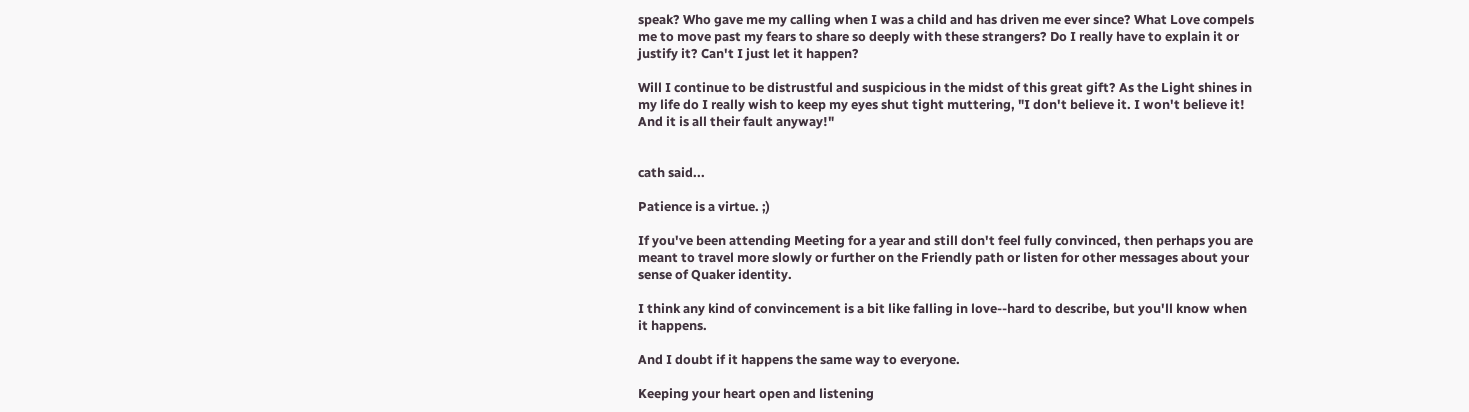speak? Who gave me my calling when I was a child and has driven me ever since? What Love compels me to move past my fears to share so deeply with these strangers? Do I really have to explain it or justify it? Can't I just let it happen?

Will I continue to be distrustful and suspicious in the midst of this great gift? As the Light shines in my life do I really wish to keep my eyes shut tight muttering, "I don't believe it. I won't believe it! And it is all their fault anyway!"


cath said...

Patience is a virtue. ;)

If you've been attending Meeting for a year and still don't feel fully convinced, then perhaps you are meant to travel more slowly or further on the Friendly path or listen for other messages about your sense of Quaker identity.

I think any kind of convincement is a bit like falling in love--hard to describe, but you'll know when it happens.

And I doubt if it happens the same way to everyone.

Keeping your heart open and listening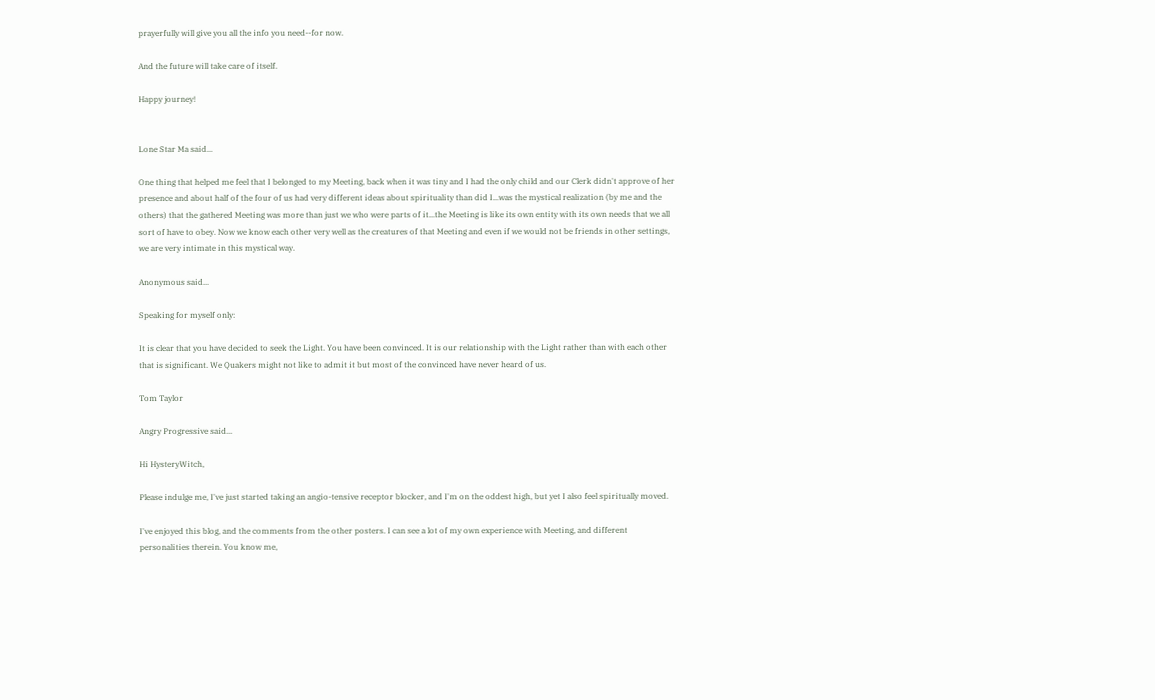prayerfully will give you all the info you need--for now.

And the future will take care of itself.

Happy journey!


Lone Star Ma said...

One thing that helped me feel that I belonged to my Meeting, back when it was tiny and I had the only child and our Clerk didn't approve of her presence and about half of the four of us had very different ideas about spirituality than did I...was the mystical realization (by me and the others) that the gathered Meeting was more than just we who were parts of it...the Meeting is like its own entity with its own needs that we all sort of have to obey. Now we know each other very well as the creatures of that Meeting and even if we would not be friends in other settings, we are very intimate in this mystical way.

Anonymous said...

Speaking for myself only:

It is clear that you have decided to seek the Light. You have been convinced. It is our relationship with the Light rather than with each other that is significant. We Quakers might not like to admit it but most of the convinced have never heard of us.

Tom Taylor

Angry Progressive said...

Hi HysteryWitch,

Please indulge me, I've just started taking an angio-tensive receptor blocker, and I'm on the oddest high, but yet I also feel spiritually moved.

I've enjoyed this blog, and the comments from the other posters. I can see a lot of my own experience with Meeting, and different personalities therein. You know me,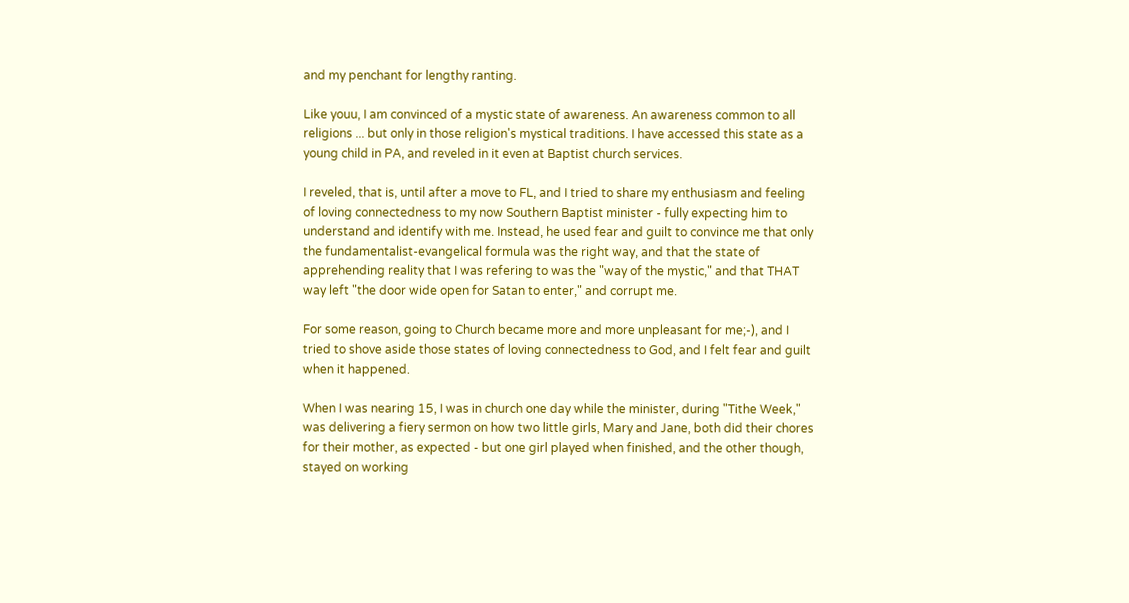and my penchant for lengthy ranting.

Like youu, I am convinced of a mystic state of awareness. An awareness common to all religions ... but only in those religion's mystical traditions. I have accessed this state as a young child in PA, and reveled in it even at Baptist church services.

I reveled, that is, until after a move to FL, and I tried to share my enthusiasm and feeling of loving connectedness to my now Southern Baptist minister - fully expecting him to understand and identify with me. Instead, he used fear and guilt to convince me that only the fundamentalist-evangelical formula was the right way, and that the state of apprehending reality that I was refering to was the "way of the mystic," and that THAT way left "the door wide open for Satan to enter," and corrupt me.

For some reason, going to Church became more and more unpleasant for me;-), and I tried to shove aside those states of loving connectedness to God, and I felt fear and guilt when it happened.

When I was nearing 15, I was in church one day while the minister, during "Tithe Week," was delivering a fiery sermon on how two little girls, Mary and Jane, both did their chores for their mother, as expected - but one girl played when finished, and the other though, stayed on working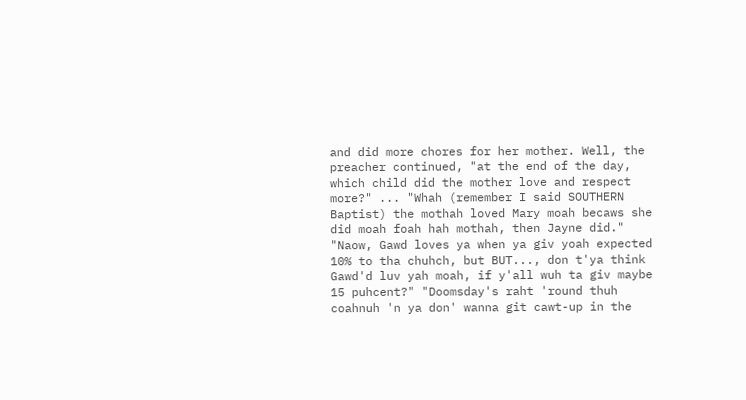and did more chores for her mother. Well, the preacher continued, "at the end of the day, which child did the mother love and respect more?" ... "Whah (remember I said SOUTHERN Baptist) the mothah loved Mary moah becaws she did moah foah hah mothah, then Jayne did." "Naow, Gawd loves ya when ya giv yoah expected 10% to tha chuhch, but BUT..., don t'ya think Gawd'd luv yah moah, if y'all wuh ta giv maybe 15 puhcent?" "Doomsday's raht 'round thuh coahnuh 'n ya don' wanna git cawt-up in the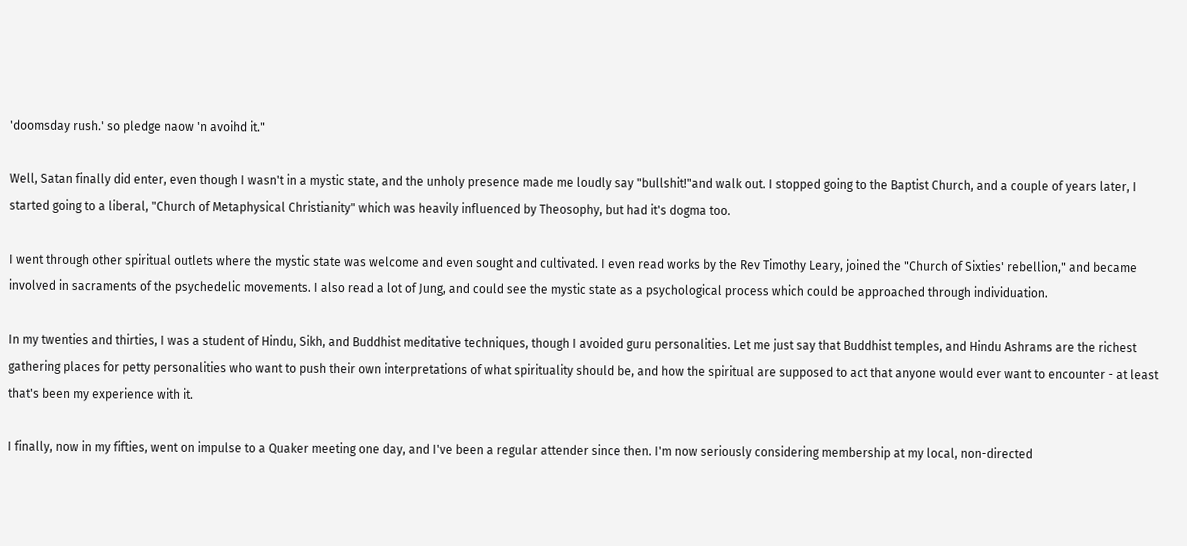'doomsday rush.' so pledge naow 'n avoihd it."

Well, Satan finally did enter, even though I wasn't in a mystic state, and the unholy presence made me loudly say "bullshit!"and walk out. I stopped going to the Baptist Church, and a couple of years later, I started going to a liberal, "Church of Metaphysical Christianity" which was heavily influenced by Theosophy, but had it's dogma too.

I went through other spiritual outlets where the mystic state was welcome and even sought and cultivated. I even read works by the Rev Timothy Leary, joined the "Church of Sixties' rebellion," and became involved in sacraments of the psychedelic movements. I also read a lot of Jung, and could see the mystic state as a psychological process which could be approached through individuation.

In my twenties and thirties, I was a student of Hindu, Sikh, and Buddhist meditative techniques, though I avoided guru personalities. Let me just say that Buddhist temples, and Hindu Ashrams are the richest gathering places for petty personalities who want to push their own interpretations of what spirituality should be, and how the spiritual are supposed to act that anyone would ever want to encounter - at least that's been my experience with it.

I finally, now in my fifties, went on impulse to a Quaker meeting one day, and I've been a regular attender since then. I'm now seriously considering membership at my local, non-directed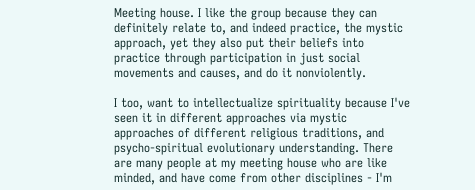Meeting house. I like the group because they can definitely relate to, and indeed practice, the mystic approach, yet they also put their beliefs into practice through participation in just social movements and causes, and do it nonviolently.

I too, want to intellectualize spirituality because I've seen it in different approaches via mystic approaches of different religious traditions, and psycho-spiritual evolutionary understanding. There are many people at my meeting house who are like minded, and have come from other disciplines - I'm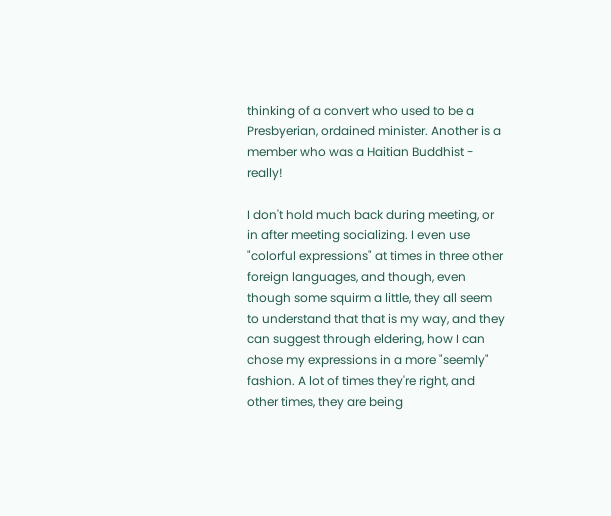thinking of a convert who used to be a Presbyerian, ordained minister. Another is a member who was a Haitian Buddhist - really!

I don't hold much back during meeting, or in after meeting socializing. I even use "colorful expressions" at times in three other foreign languages, and though, even though some squirm a little, they all seem to understand that that is my way, and they can suggest through eldering, how I can chose my expressions in a more "seemly" fashion. A lot of times they're right, and other times, they are being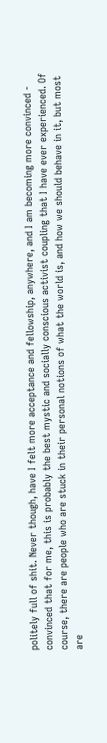politely full of shit. Never though, have I felt more acceptance and fellowship, anywhere, and I am becoming more convinced - convinced that for me, this is probably the best mystic and socially conscious activist coupling that I have ever experienced. Of course, there are people who are stuck in their personal notions of what the world is, and how we should behave in it, but most are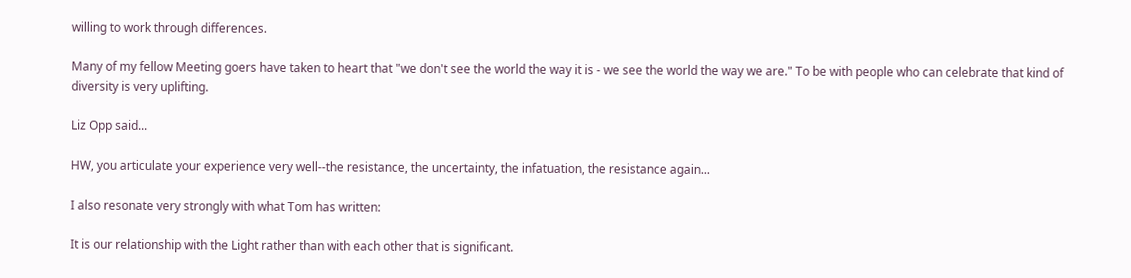willing to work through differences.

Many of my fellow Meeting goers have taken to heart that "we don't see the world the way it is - we see the world the way we are." To be with people who can celebrate that kind of diversity is very uplifting.

Liz Opp said...

HW, you articulate your experience very well--the resistance, the uncertainty, the infatuation, the resistance again...

I also resonate very strongly with what Tom has written:

It is our relationship with the Light rather than with each other that is significant.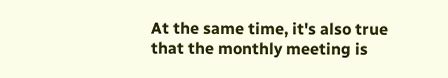At the same time, it's also true that the monthly meeting is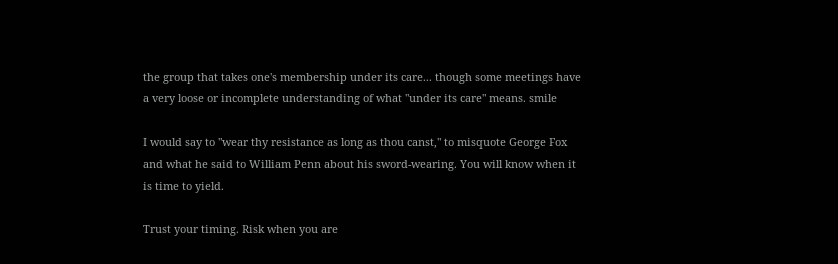the group that takes one's membership under its care... though some meetings have a very loose or incomplete understanding of what "under its care" means. smile

I would say to "wear thy resistance as long as thou canst," to misquote George Fox and what he said to William Penn about his sword-wearing. You will know when it is time to yield.

Trust your timing. Risk when you are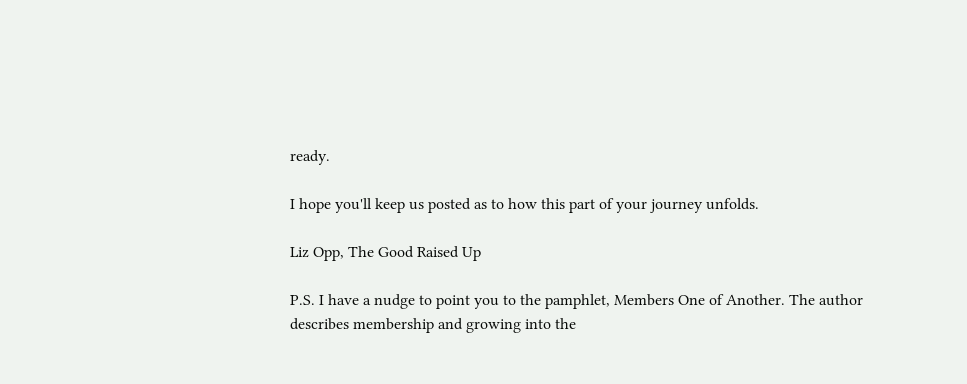ready.

I hope you'll keep us posted as to how this part of your journey unfolds.

Liz Opp, The Good Raised Up

P.S. I have a nudge to point you to the pamphlet, Members One of Another. The author describes membership and growing into the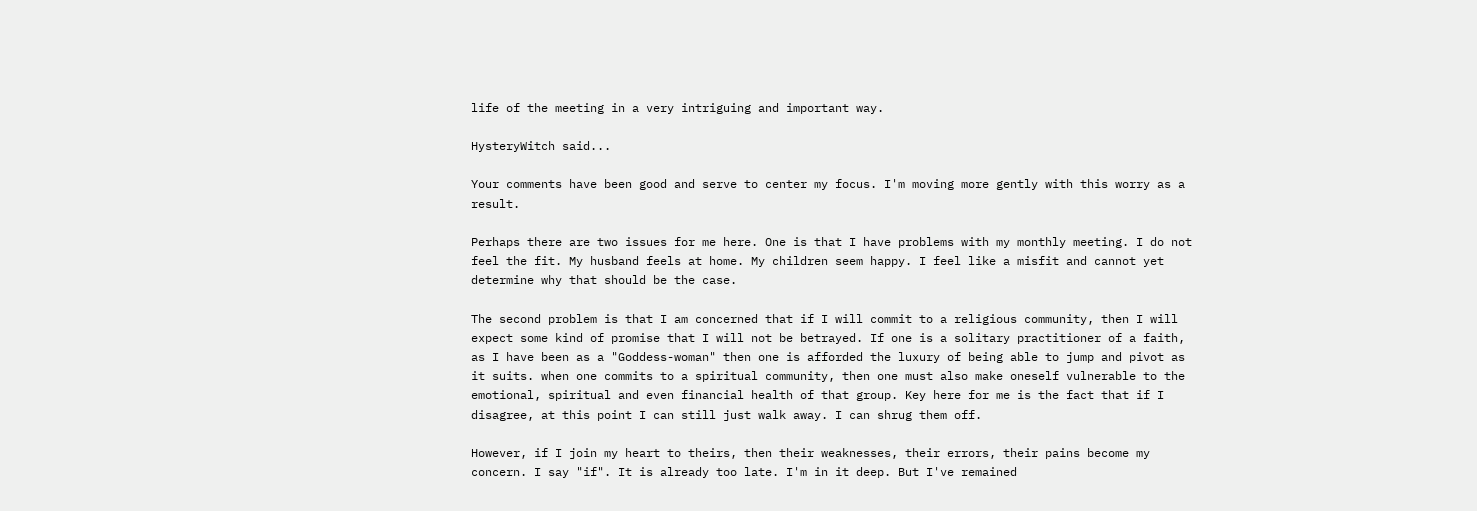life of the meeting in a very intriguing and important way.

HysteryWitch said...

Your comments have been good and serve to center my focus. I'm moving more gently with this worry as a result.

Perhaps there are two issues for me here. One is that I have problems with my monthly meeting. I do not feel the fit. My husband feels at home. My children seem happy. I feel like a misfit and cannot yet determine why that should be the case.

The second problem is that I am concerned that if I will commit to a religious community, then I will expect some kind of promise that I will not be betrayed. If one is a solitary practitioner of a faith, as I have been as a "Goddess-woman" then one is afforded the luxury of being able to jump and pivot as it suits. when one commits to a spiritual community, then one must also make oneself vulnerable to the emotional, spiritual and even financial health of that group. Key here for me is the fact that if I disagree, at this point I can still just walk away. I can shrug them off.

However, if I join my heart to theirs, then their weaknesses, their errors, their pains become my concern. I say "if". It is already too late. I'm in it deep. But I've remained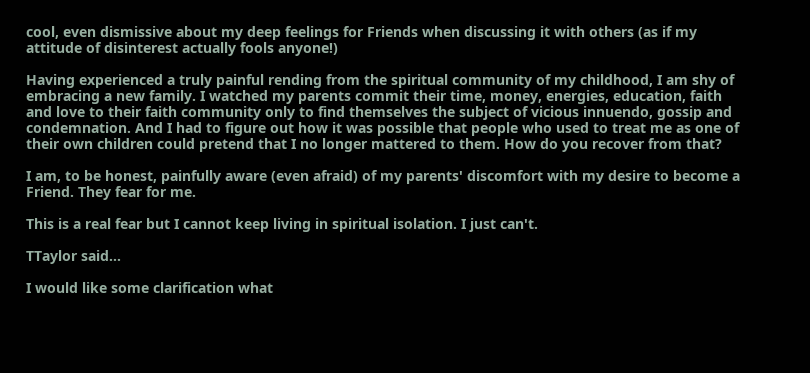cool, even dismissive about my deep feelings for Friends when discussing it with others (as if my attitude of disinterest actually fools anyone!)

Having experienced a truly painful rending from the spiritual community of my childhood, I am shy of embracing a new family. I watched my parents commit their time, money, energies, education, faith and love to their faith community only to find themselves the subject of vicious innuendo, gossip and condemnation. And I had to figure out how it was possible that people who used to treat me as one of their own children could pretend that I no longer mattered to them. How do you recover from that?

I am, to be honest, painfully aware (even afraid) of my parents' discomfort with my desire to become a Friend. They fear for me.

This is a real fear but I cannot keep living in spiritual isolation. I just can't.

TTaylor said...

I would like some clarification what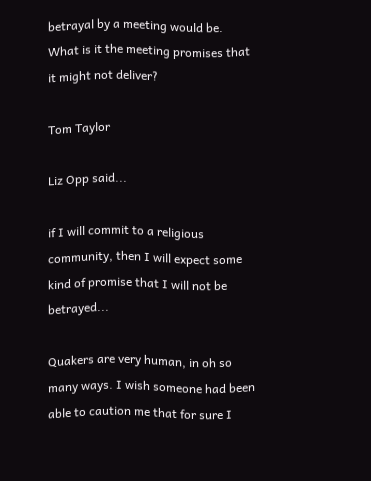betrayal by a meeting would be. What is it the meeting promises that it might not deliver?

Tom Taylor

Liz Opp said...

if I will commit to a religious community, then I will expect some kind of promise that I will not be betrayed...

Quakers are very human, in oh so many ways. I wish someone had been able to caution me that for sure I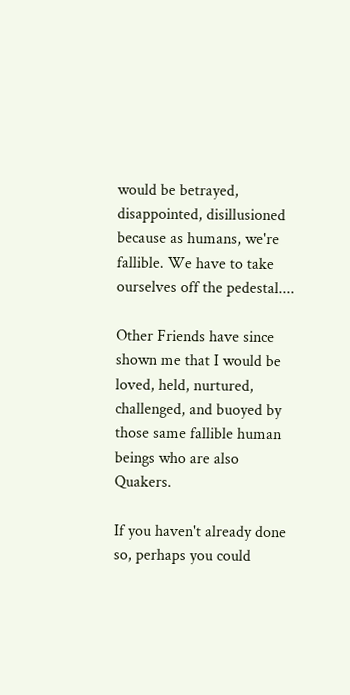would be betrayed, disappointed, disillusioned because as humans, we're fallible. We have to take ourselves off the pedestal....

Other Friends have since shown me that I would be loved, held, nurtured, challenged, and buoyed by those same fallible human beings who are also Quakers.

If you haven't already done so, perhaps you could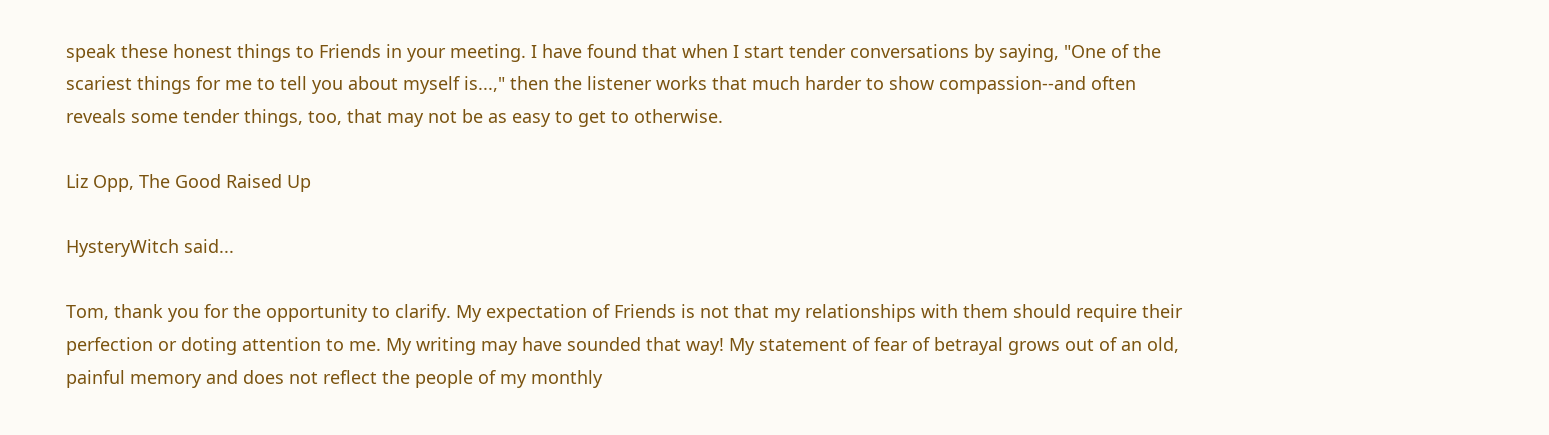speak these honest things to Friends in your meeting. I have found that when I start tender conversations by saying, "One of the scariest things for me to tell you about myself is...," then the listener works that much harder to show compassion--and often reveals some tender things, too, that may not be as easy to get to otherwise.

Liz Opp, The Good Raised Up

HysteryWitch said...

Tom, thank you for the opportunity to clarify. My expectation of Friends is not that my relationships with them should require their perfection or doting attention to me. My writing may have sounded that way! My statement of fear of betrayal grows out of an old, painful memory and does not reflect the people of my monthly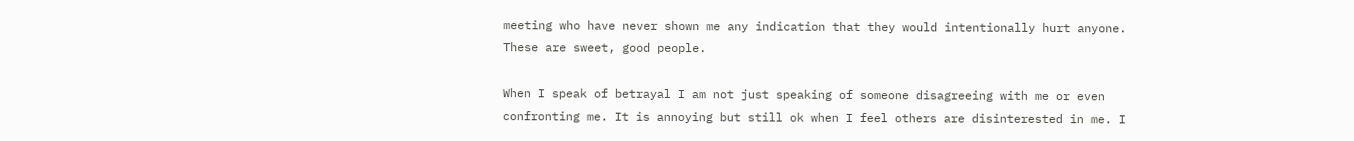meeting who have never shown me any indication that they would intentionally hurt anyone. These are sweet, good people.

When I speak of betrayal I am not just speaking of someone disagreeing with me or even confronting me. It is annoying but still ok when I feel others are disinterested in me. I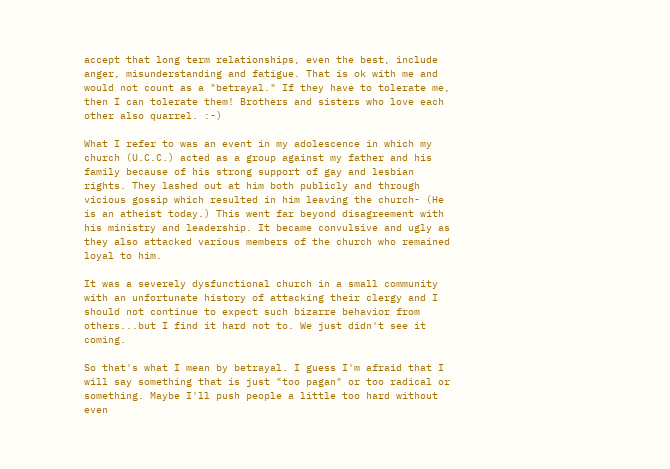accept that long term relationships, even the best, include anger, misunderstanding and fatigue. That is ok with me and would not count as a "betrayal." If they have to tolerate me, then I can tolerate them! Brothers and sisters who love each other also quarrel. :-)

What I refer to was an event in my adolescence in which my church (U.C.C.) acted as a group against my father and his family because of his strong support of gay and lesbian rights. They lashed out at him both publicly and through vicious gossip which resulted in him leaving the church- (He is an atheist today.) This went far beyond disagreement with his ministry and leadership. It became convulsive and ugly as they also attacked various members of the church who remained loyal to him.

It was a severely dysfunctional church in a small community with an unfortunate history of attacking their clergy and I should not continue to expect such bizarre behavior from others...but I find it hard not to. We just didn't see it coming.

So that's what I mean by betrayal. I guess I'm afraid that I will say something that is just "too pagan" or too radical or something. Maybe I'll push people a little too hard without even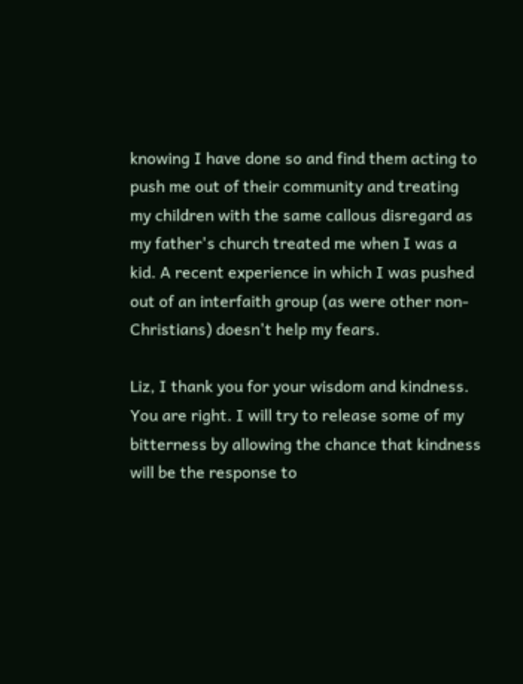knowing I have done so and find them acting to push me out of their community and treating my children with the same callous disregard as my father's church treated me when I was a kid. A recent experience in which I was pushed out of an interfaith group (as were other non-Christians) doesn't help my fears.

Liz, I thank you for your wisdom and kindness. You are right. I will try to release some of my bitterness by allowing the chance that kindness will be the response to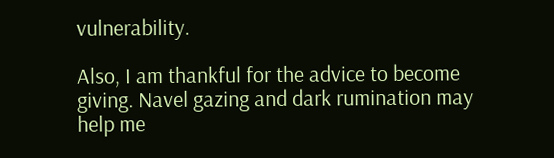vulnerability.

Also, I am thankful for the advice to become giving. Navel gazing and dark rumination may help me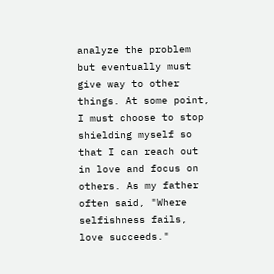analyze the problem but eventually must give way to other things. At some point, I must choose to stop shielding myself so that I can reach out in love and focus on others. As my father often said, "Where selfishness fails, love succeeds."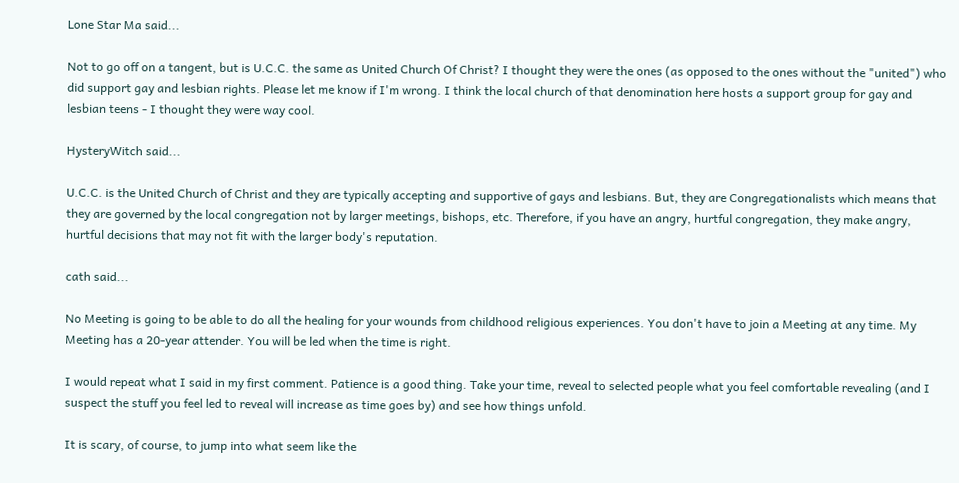Lone Star Ma said...

Not to go off on a tangent, but is U.C.C. the same as United Church Of Christ? I thought they were the ones (as opposed to the ones without the "united") who did support gay and lesbian rights. Please let me know if I'm wrong. I think the local church of that denomination here hosts a support group for gay and lesbian teens - I thought they were way cool.

HysteryWitch said...

U.C.C. is the United Church of Christ and they are typically accepting and supportive of gays and lesbians. But, they are Congregationalists which means that they are governed by the local congregation not by larger meetings, bishops, etc. Therefore, if you have an angry, hurtful congregation, they make angry, hurtful decisions that may not fit with the larger body's reputation.

cath said...

No Meeting is going to be able to do all the healing for your wounds from childhood religious experiences. You don't have to join a Meeting at any time. My Meeting has a 20-year attender. You will be led when the time is right.

I would repeat what I said in my first comment. Patience is a good thing. Take your time, reveal to selected people what you feel comfortable revealing (and I suspect the stuff you feel led to reveal will increase as time goes by) and see how things unfold.

It is scary, of course, to jump into what seem like the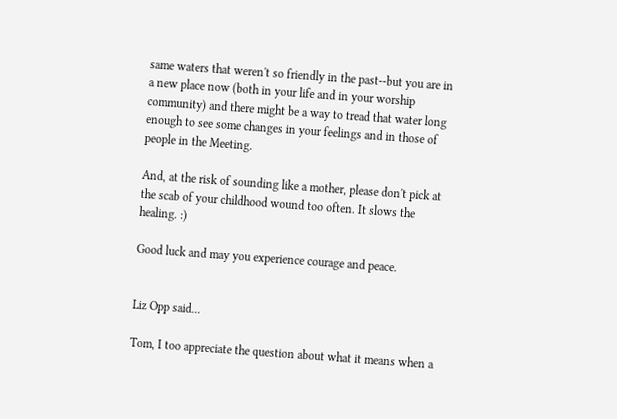same waters that weren't so friendly in the past--but you are in a new place now (both in your life and in your worship community) and there might be a way to tread that water long enough to see some changes in your feelings and in those of people in the Meeting.

And, at the risk of sounding like a mother, please don't pick at the scab of your childhood wound too often. It slows the healing. :)

Good luck and may you experience courage and peace.


Liz Opp said...

Tom, I too appreciate the question about what it means when a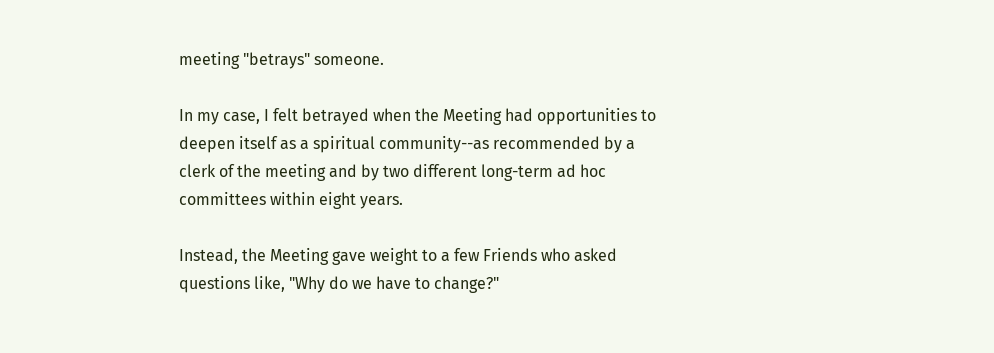meeting "betrays" someone.

In my case, I felt betrayed when the Meeting had opportunities to deepen itself as a spiritual community--as recommended by a clerk of the meeting and by two different long-term ad hoc committees within eight years.

Instead, the Meeting gave weight to a few Friends who asked questions like, "Why do we have to change?"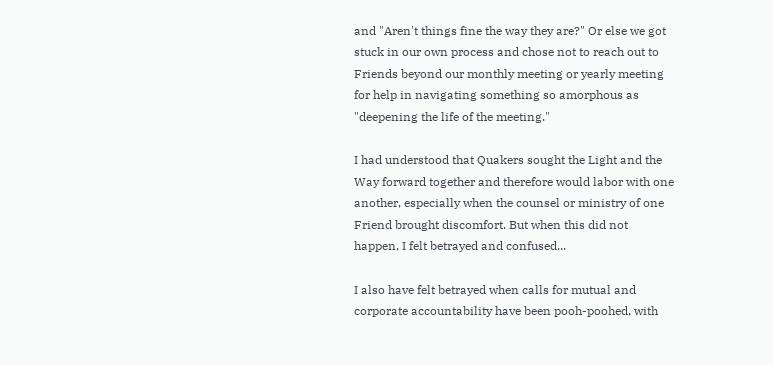and "Aren't things fine the way they are?" Or else we got stuck in our own process and chose not to reach out to Friends beyond our monthly meeting or yearly meeting for help in navigating something so amorphous as "deepening the life of the meeting."

I had understood that Quakers sought the Light and the Way forward together and therefore would labor with one another, especially when the counsel or ministry of one Friend brought discomfort. But when this did not happen, I felt betrayed and confused...

I also have felt betrayed when calls for mutual and corporate accountability have been pooh-poohed, with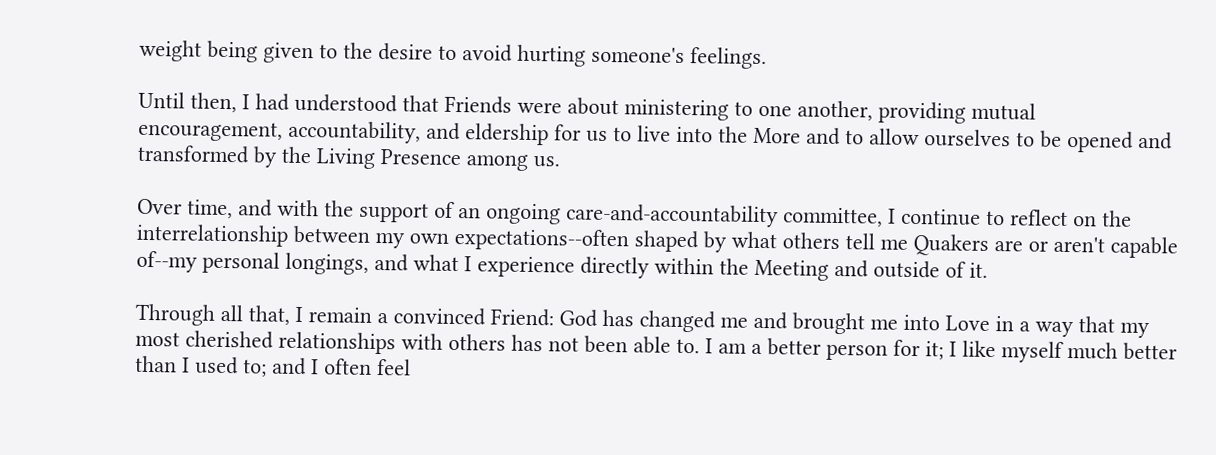weight being given to the desire to avoid hurting someone's feelings.

Until then, I had understood that Friends were about ministering to one another, providing mutual encouragement, accountability, and eldership for us to live into the More and to allow ourselves to be opened and transformed by the Living Presence among us.

Over time, and with the support of an ongoing care-and-accountability committee, I continue to reflect on the interrelationship between my own expectations--often shaped by what others tell me Quakers are or aren't capable of--my personal longings, and what I experience directly within the Meeting and outside of it.

Through all that, I remain a convinced Friend: God has changed me and brought me into Love in a way that my most cherished relationships with others has not been able to. I am a better person for it; I like myself much better than I used to; and I often feel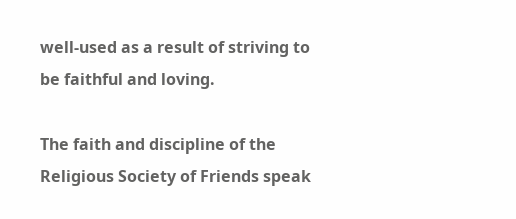well-used as a result of striving to be faithful and loving.

The faith and discipline of the Religious Society of Friends speak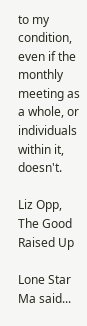to my condition, even if the monthly meeting as a whole, or individuals within it, doesn't.

Liz Opp, The Good Raised Up

Lone Star Ma said...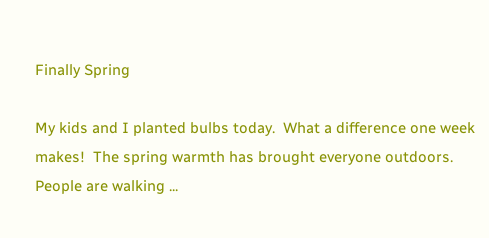Finally Spring

My kids and I planted bulbs today.  What a difference one week makes!  The spring warmth has brought everyone outdoors.  People are walking ...